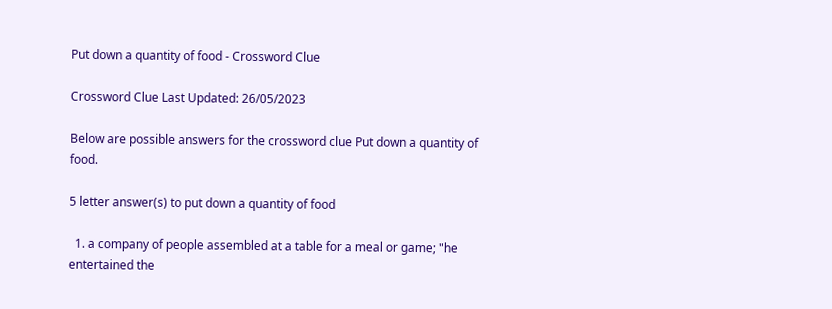Put down a quantity of food - Crossword Clue

Crossword Clue Last Updated: 26/05/2023

Below are possible answers for the crossword clue Put down a quantity of food.

5 letter answer(s) to put down a quantity of food

  1. a company of people assembled at a table for a meal or game; "he entertained the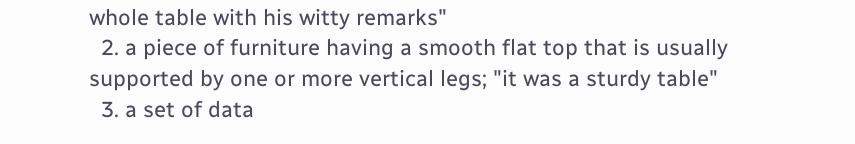whole table with his witty remarks"
  2. a piece of furniture having a smooth flat top that is usually supported by one or more vertical legs; "it was a sturdy table"
  3. a set of data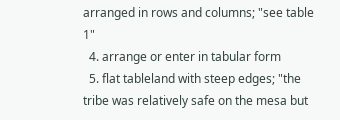arranged in rows and columns; "see table 1"
  4. arrange or enter in tabular form
  5. flat tableland with steep edges; "the tribe was relatively safe on the mesa but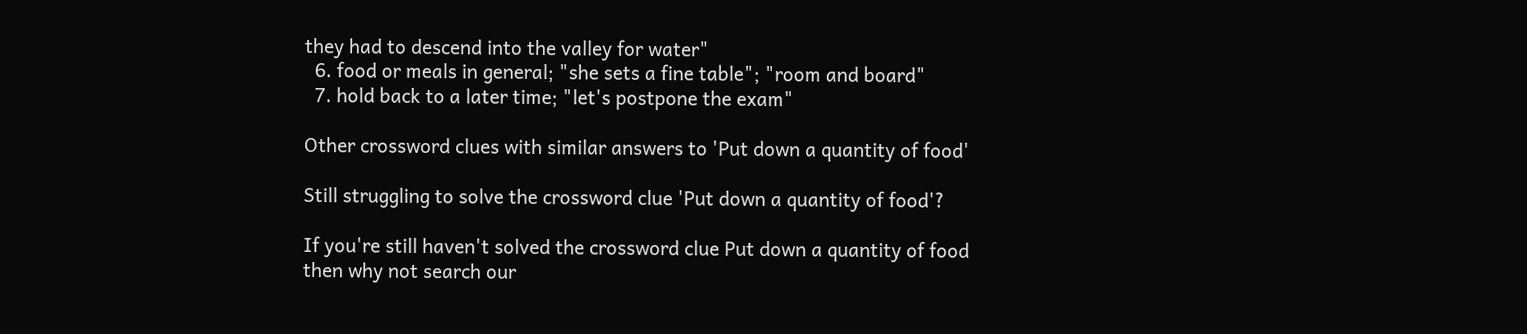they had to descend into the valley for water"
  6. food or meals in general; "she sets a fine table"; "room and board"
  7. hold back to a later time; "let's postpone the exam"

Other crossword clues with similar answers to 'Put down a quantity of food'

Still struggling to solve the crossword clue 'Put down a quantity of food'?

If you're still haven't solved the crossword clue Put down a quantity of food then why not search our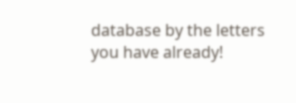database by the letters you have already!